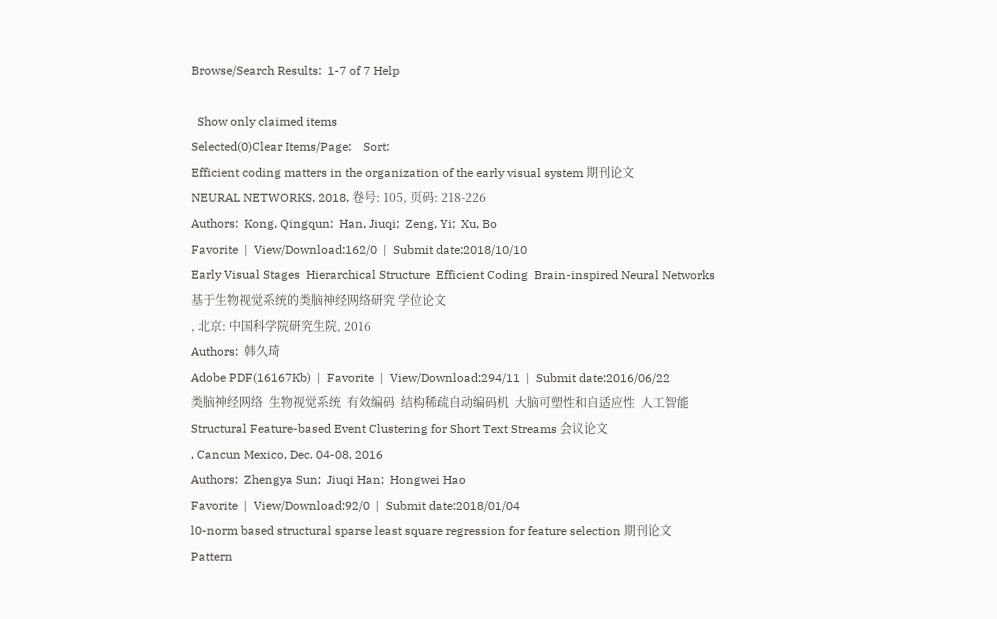Browse/Search Results:  1-7 of 7 Help

  Show only claimed items
Selected(0)Clear Items/Page:    Sort:
Efficient coding matters in the organization of the early visual system 期刊论文
NEURAL NETWORKS, 2018, 卷号: 105, 页码: 218-226
Authors:  Kong, Qingqun;  Han, Jiuqi;  Zeng, Yi;  Xu, Bo
Favorite  |  View/Download:162/0  |  Submit date:2018/10/10
Early Visual Stages  Hierarchical Structure  Efficient Coding  Brain-inspired Neural Networks
基于生物视觉系统的类脑神经网络研究 学位论文
, 北京: 中国科学院研究生院, 2016
Authors:  韩久琦
Adobe PDF(16167Kb)  |  Favorite  |  View/Download:294/11  |  Submit date:2016/06/22
类脑神经网络  生物视觉系统  有效编码  结构稀疏自动编码机  大脑可塑性和自适应性  人工智能
Structural Feature-based Event Clustering for Short Text Streams 会议论文
, Cancun Mexico, Dec. 04-08, 2016
Authors:  Zhengya Sun;  Jiuqi Han;  Hongwei Hao
Favorite  |  View/Download:92/0  |  Submit date:2018/01/04
l0-norm based structural sparse least square regression for feature selection 期刊论文
Pattern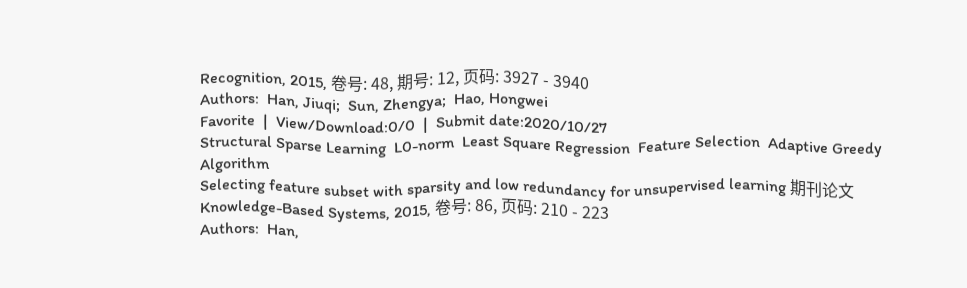Recognition, 2015, 卷号: 48, 期号: 12, 页码: 3927 - 3940
Authors:  Han, Jiuqi;  Sun, Zhengya;  Hao, Hongwei
Favorite  |  View/Download:0/0  |  Submit date:2020/10/27
Structural Sparse Learning  L0-norm  Least Square Regression  Feature Selection  Adaptive Greedy Algorithm
Selecting feature subset with sparsity and low redundancy for unsupervised learning 期刊论文
Knowledge-Based Systems, 2015, 卷号: 86, 页码: 210 - 223
Authors:  Han,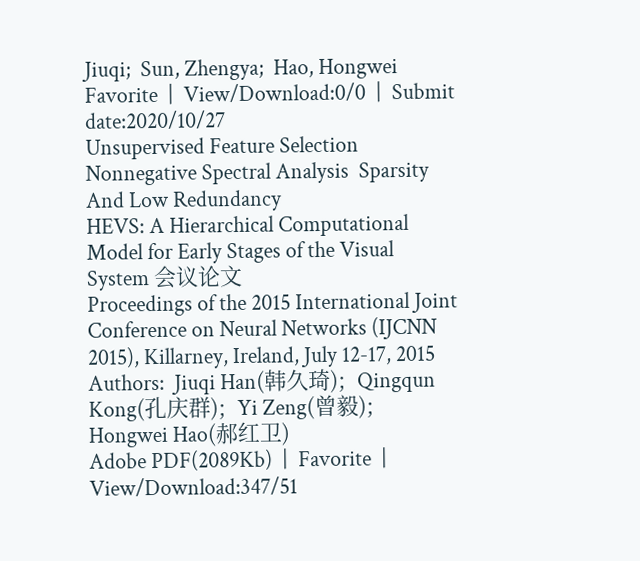Jiuqi;  Sun, Zhengya;  Hao, Hongwei
Favorite  |  View/Download:0/0  |  Submit date:2020/10/27
Unsupervised Feature Selection  Nonnegative Spectral Analysis  Sparsity And Low Redundancy
HEVS: A Hierarchical Computational Model for Early Stages of the Visual System 会议论文
Proceedings of the 2015 International Joint Conference on Neural Networks (IJCNN 2015), Killarney, Ireland, July 12-17, 2015
Authors:  Jiuqi Han(韩久琦);  Qingqun Kong(孔庆群);  Yi Zeng(曾毅);  Hongwei Hao(郝红卫)
Adobe PDF(2089Kb)  |  Favorite  |  View/Download:347/51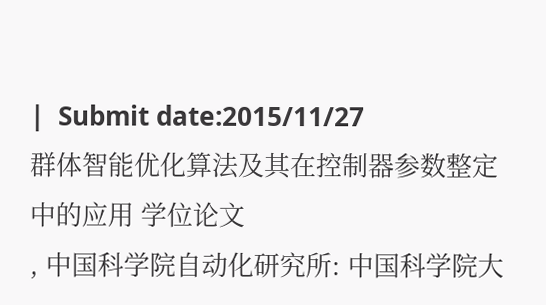|  Submit date:2015/11/27
群体智能优化算法及其在控制器参数整定中的应用 学位论文
, 中国科学院自动化研究所: 中国科学院大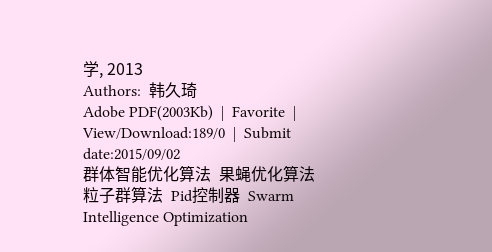学, 2013
Authors:  韩久琦
Adobe PDF(2003Kb)  |  Favorite  |  View/Download:189/0  |  Submit date:2015/09/02
群体智能优化算法  果蝇优化算法  粒子群算法  Pid控制器  Swarm Intelligence Optimization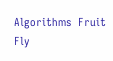Algorithms  Fruit Fly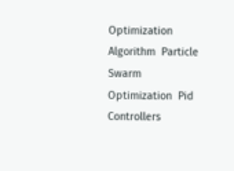Optimization Algorithm  Particle Swarm Optimization  Pid Controllers